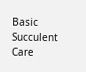Basic Succulent Care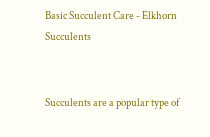Basic Succulent Care - Elkhorn Succulents


Succulents are a popular type of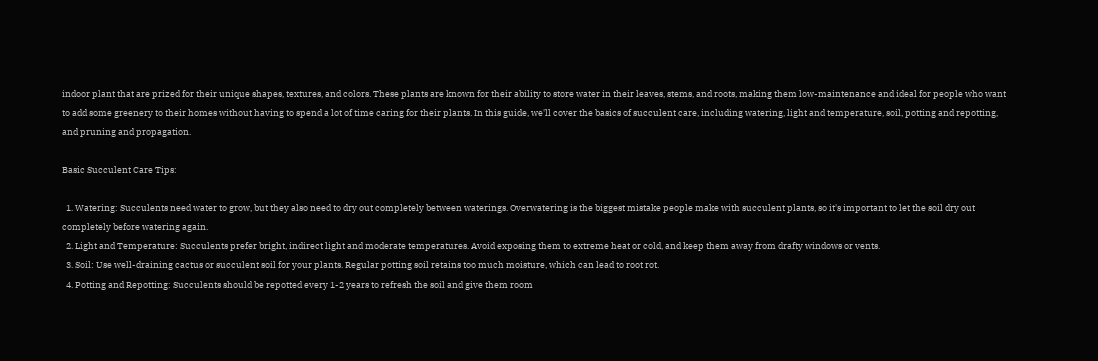indoor plant that are prized for their unique shapes, textures, and colors. These plants are known for their ability to store water in their leaves, stems, and roots, making them low-maintenance and ideal for people who want to add some greenery to their homes without having to spend a lot of time caring for their plants. In this guide, we'll cover the basics of succulent care, including watering, light and temperature, soil, potting and repotting, and pruning and propagation.

Basic Succulent Care Tips:

  1. Watering: Succulents need water to grow, but they also need to dry out completely between waterings. Overwatering is the biggest mistake people make with succulent plants, so it's important to let the soil dry out completely before watering again.
  2. Light and Temperature: Succulents prefer bright, indirect light and moderate temperatures. Avoid exposing them to extreme heat or cold, and keep them away from drafty windows or vents.
  3. Soil: Use well-draining cactus or succulent soil for your plants. Regular potting soil retains too much moisture, which can lead to root rot.
  4. Potting and Repotting: Succulents should be repotted every 1-2 years to refresh the soil and give them room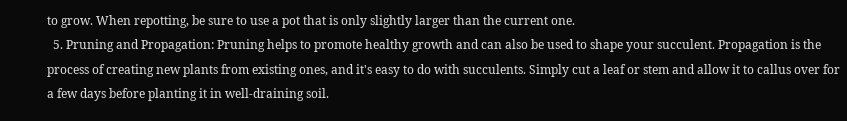to grow. When repotting, be sure to use a pot that is only slightly larger than the current one.
  5. Pruning and Propagation: Pruning helps to promote healthy growth and can also be used to shape your succulent. Propagation is the process of creating new plants from existing ones, and it's easy to do with succulents. Simply cut a leaf or stem and allow it to callus over for a few days before planting it in well-draining soil.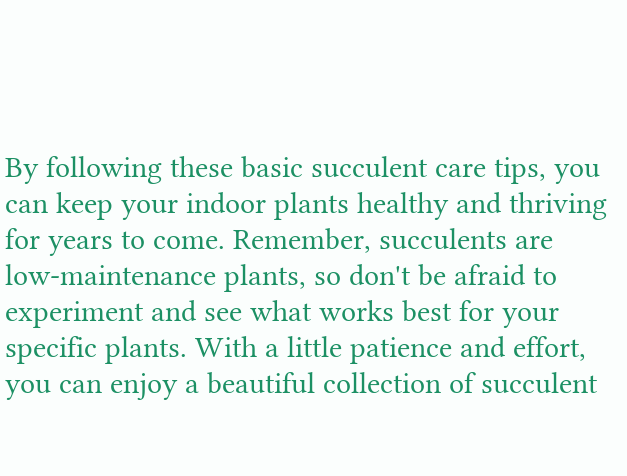By following these basic succulent care tips, you can keep your indoor plants healthy and thriving for years to come. Remember, succulents are low-maintenance plants, so don't be afraid to experiment and see what works best for your specific plants. With a little patience and effort, you can enjoy a beautiful collection of succulent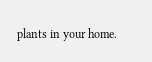plants in your home.